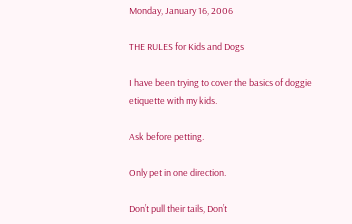Monday, January 16, 2006

THE RULES for Kids and Dogs

I have been trying to cover the basics of doggie etiquette with my kids.

Ask before petting.

Only pet in one direction.

Don’t pull their tails, Don’t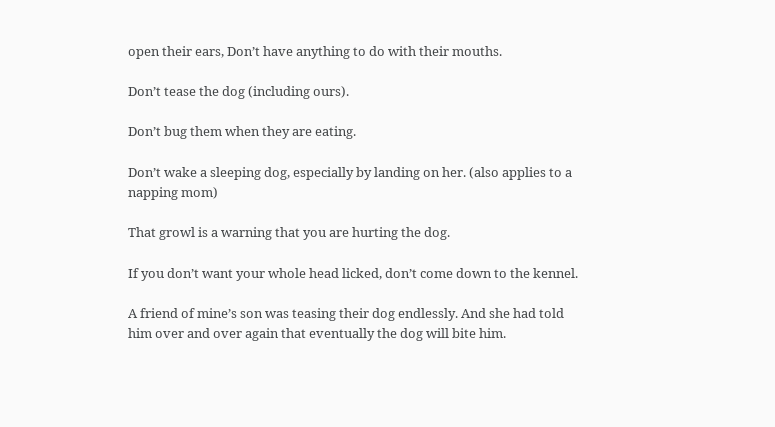open their ears, Don’t have anything to do with their mouths.

Don’t tease the dog (including ours).

Don’t bug them when they are eating.

Don’t wake a sleeping dog, especially by landing on her. (also applies to a napping mom)

That growl is a warning that you are hurting the dog.

If you don’t want your whole head licked, don’t come down to the kennel.

A friend of mine’s son was teasing their dog endlessly. And she had told him over and over again that eventually the dog will bite him.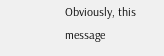Obviously, this message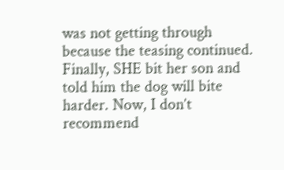was not getting through because the teasing continued. Finally, SHE bit her son and told him the dog will bite harder. Now, I don’t recommend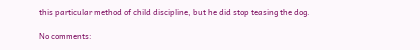this particular method of child discipline, but he did stop teasing the dog.

No comments: